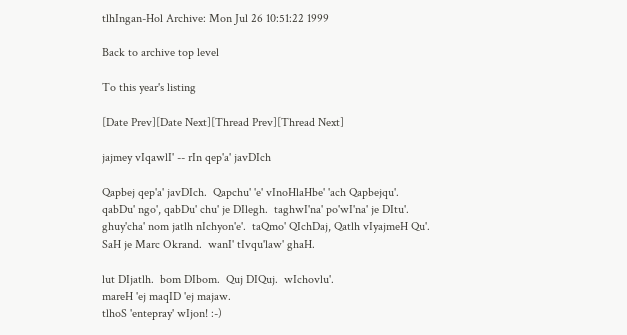tlhIngan-Hol Archive: Mon Jul 26 10:51:22 1999

Back to archive top level

To this year's listing

[Date Prev][Date Next][Thread Prev][Thread Next]

jajmey vIqawlI' -- rIn qep'a' javDIch

Qapbej qep'a' javDIch.  Qapchu' 'e' vInoHlaHbe' 'ach Qapbejqu'.
qabDu' ngo', qabDu' chu' je DIlegh.  taghwI'na' po'wI'na' je DItu'.
ghuy'cha' nom jatlh nIchyon'e'.  taQmo' QIchDaj, Qatlh vIyajmeH Qu'.
SaH je Marc Okrand.  wanI' tIvqu'law' ghaH.

lut DIjatlh.  bom DIbom.  Quj DIQuj.  wIchovlu'.
mareH 'ej maqID 'ej majaw.
tlhoS 'entepray' wIjon! :-)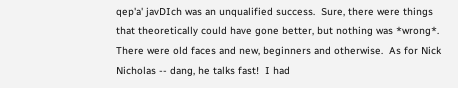qep'a' javDIch was an unqualified success.  Sure, there were things
that theoretically could have gone better, but nothing was *wrong*.
There were old faces and new, beginners and otherwise.  As for Nick
Nicholas -- dang, he talks fast!  I had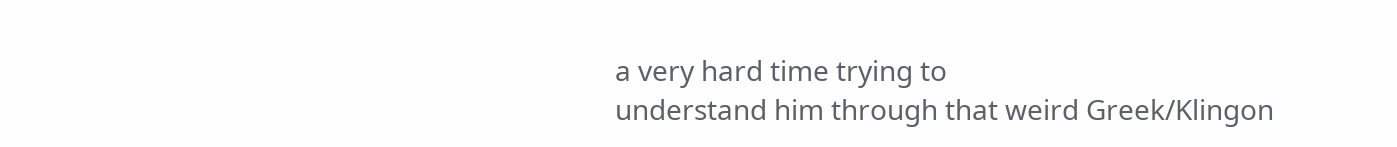a very hard time trying to
understand him through that weird Greek/Klingon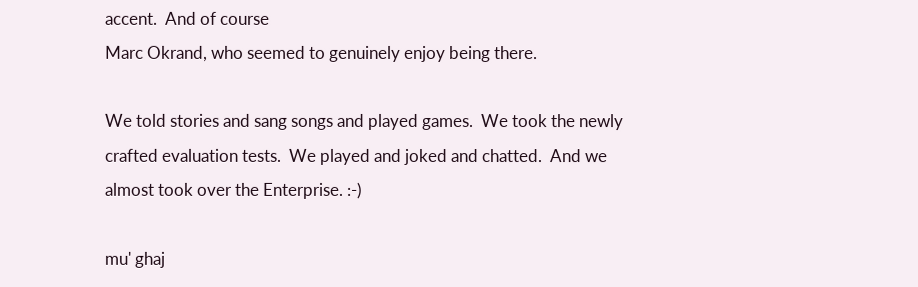accent.  And of course
Marc Okrand, who seemed to genuinely enjoy being there.

We told stories and sang songs and played games.  We took the newly
crafted evaluation tests.  We played and joked and chatted.  And we
almost took over the Enterprise. :-)

mu' ghaj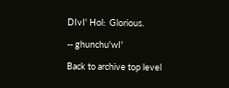DIvI' Hol:  Glorious.

-- ghunchu'wI'

Back to archive top level